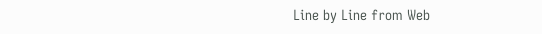Line by Line from Web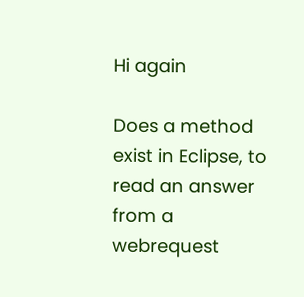Hi again

Does a method exist in Eclipse, to read an answer from a webrequest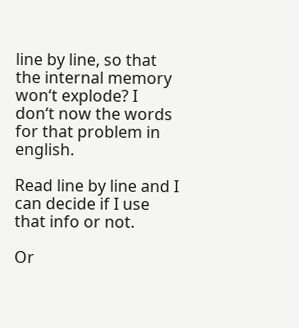line by line, so that the internal memory won‘t explode? I don‘t now the words for that problem in english.

Read line by line and I can decide if I use that info or not.

Or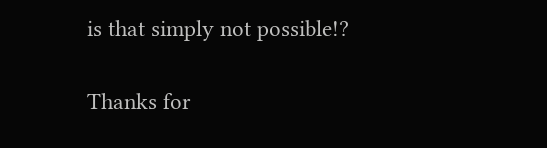is that simply not possible!?

Thanks for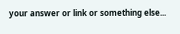your answer or link or something else...